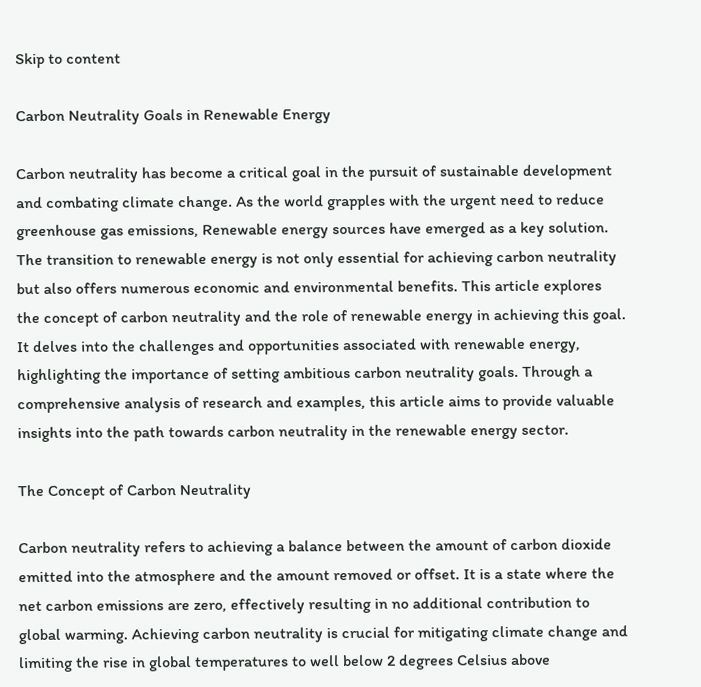Skip to content

Carbon Neutrality Goals in Renewable Energy

Carbon neutrality has become a critical goal in the pursuit of sustainable development and combating climate change. As the world grapples with the urgent need to reduce greenhouse gas emissions, Renewable energy sources have emerged as a key solution. The transition to renewable energy is not only essential for achieving carbon neutrality but also offers numerous economic and environmental benefits. This article explores the concept of carbon neutrality and the role of renewable energy in achieving this goal. It delves into the challenges and opportunities associated with renewable energy, highlighting the importance of setting ambitious carbon neutrality goals. Through a comprehensive analysis of research and examples, this article aims to provide valuable insights into the path towards carbon neutrality in the renewable energy sector.

The Concept of Carbon Neutrality

Carbon neutrality refers to achieving a balance between the amount of carbon dioxide emitted into the atmosphere and the amount removed or offset. It is a state where the net carbon emissions are zero, effectively resulting in no additional contribution to global warming. Achieving carbon neutrality is crucial for mitigating climate change and limiting the rise in global temperatures to well below 2 degrees Celsius above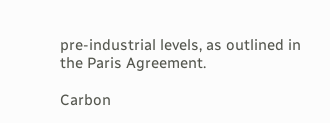pre-industrial levels, as outlined in the Paris Agreement.

Carbon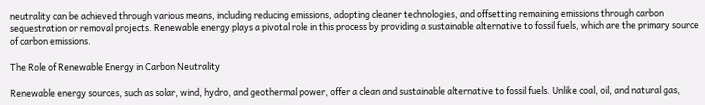neutrality can be achieved through various means, including reducing emissions, adopting cleaner technologies, and offsetting remaining emissions through carbon sequestration or removal projects. Renewable energy plays a pivotal role in this process by providing a sustainable alternative to fossil fuels, which are the primary source of carbon emissions.

The Role of Renewable Energy in Carbon Neutrality

Renewable energy sources, such as solar, wind, hydro, and geothermal power, offer a clean and sustainable alternative to fossil fuels. Unlike coal, oil, and natural gas,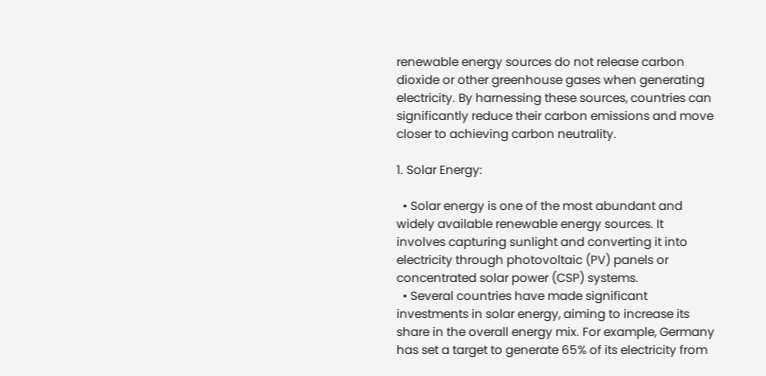renewable energy sources do not release carbon dioxide or other greenhouse gases when generating electricity. By harnessing these sources, countries can significantly reduce their carbon emissions and move closer to achieving carbon neutrality.

1. Solar Energy:

  • Solar energy is one of the most abundant and widely available renewable energy sources. It involves capturing sunlight and converting it into electricity through photovoltaic (PV) panels or concentrated solar power (CSP) systems.
  • Several countries have made significant investments in solar energy, aiming to increase its share in the overall energy mix. For example, Germany has set a target to generate 65% of its electricity from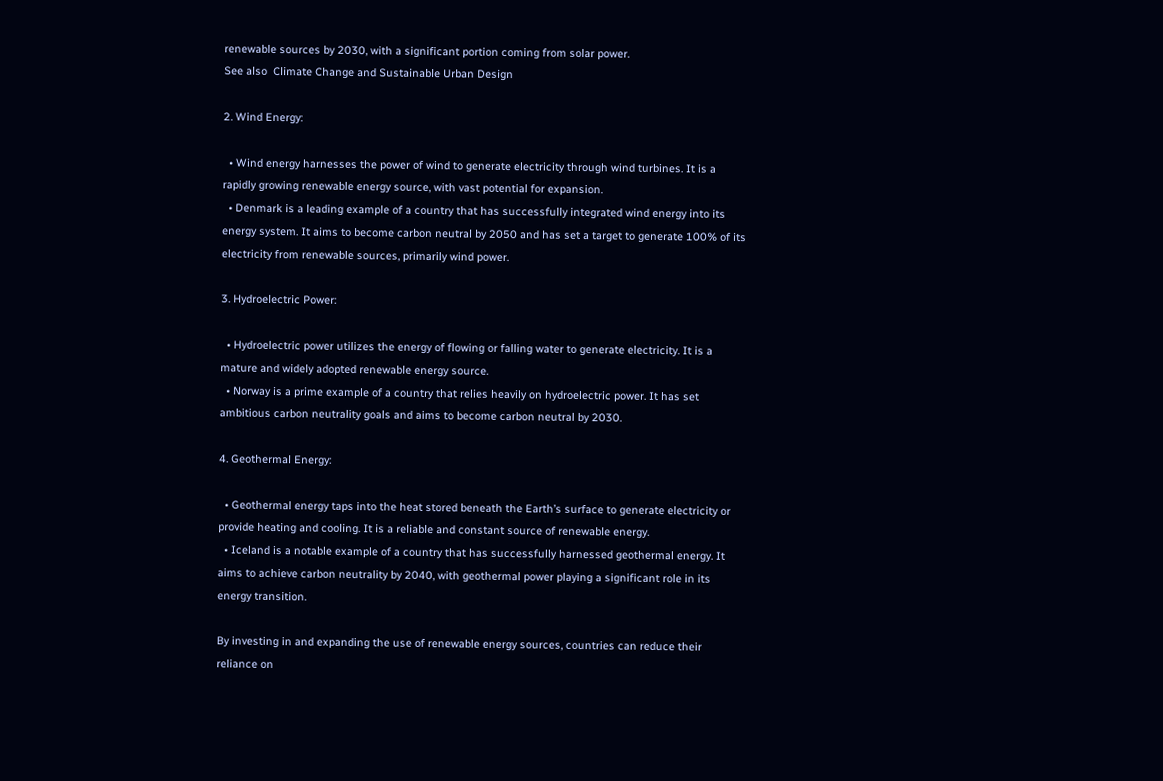renewable sources by 2030, with a significant portion coming from solar power.
See also  Climate Change and Sustainable Urban Design

2. Wind Energy:

  • Wind energy harnesses the power of wind to generate electricity through wind turbines. It is a rapidly growing renewable energy source, with vast potential for expansion.
  • Denmark is a leading example of a country that has successfully integrated wind energy into its energy system. It aims to become carbon neutral by 2050 and has set a target to generate 100% of its electricity from renewable sources, primarily wind power.

3. Hydroelectric Power:

  • Hydroelectric power utilizes the energy of flowing or falling water to generate electricity. It is a mature and widely adopted renewable energy source.
  • Norway is a prime example of a country that relies heavily on hydroelectric power. It has set ambitious carbon neutrality goals and aims to become carbon neutral by 2030.

4. Geothermal Energy:

  • Geothermal energy taps into the heat stored beneath the Earth’s surface to generate electricity or provide heating and cooling. It is a reliable and constant source of renewable energy.
  • Iceland is a notable example of a country that has successfully harnessed geothermal energy. It aims to achieve carbon neutrality by 2040, with geothermal power playing a significant role in its energy transition.

By investing in and expanding the use of renewable energy sources, countries can reduce their reliance on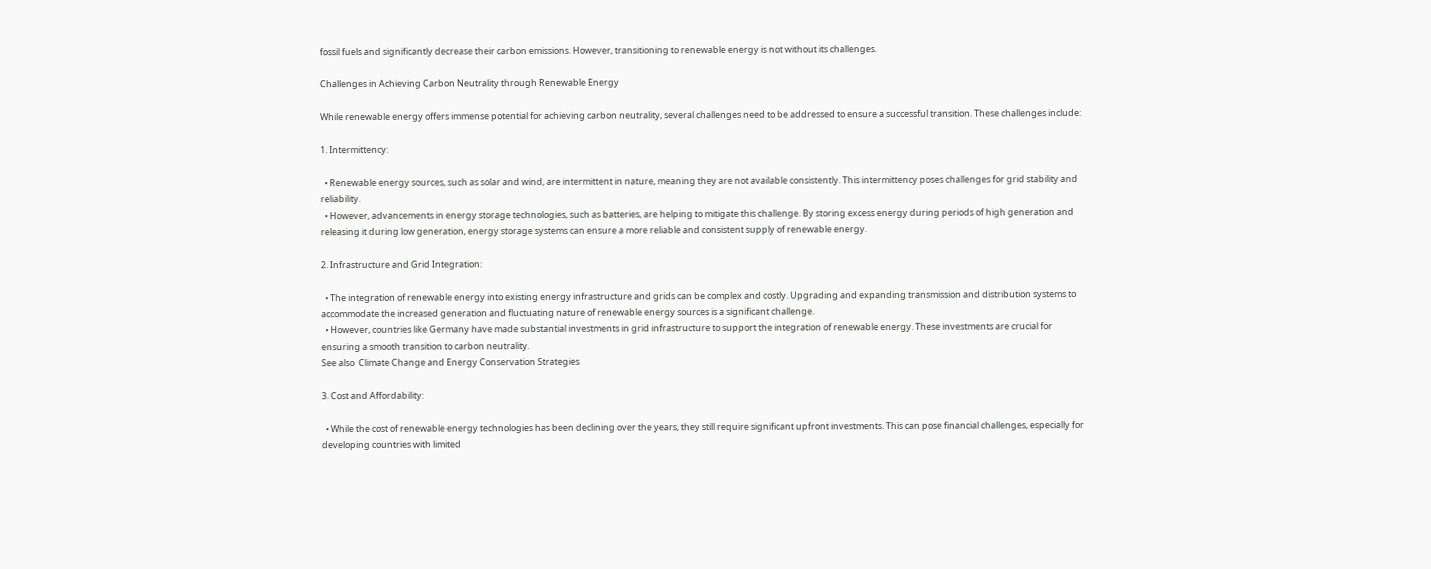fossil fuels and significantly decrease their carbon emissions. However, transitioning to renewable energy is not without its challenges.

Challenges in Achieving Carbon Neutrality through Renewable Energy

While renewable energy offers immense potential for achieving carbon neutrality, several challenges need to be addressed to ensure a successful transition. These challenges include:

1. Intermittency:

  • Renewable energy sources, such as solar and wind, are intermittent in nature, meaning they are not available consistently. This intermittency poses challenges for grid stability and reliability.
  • However, advancements in energy storage technologies, such as batteries, are helping to mitigate this challenge. By storing excess energy during periods of high generation and releasing it during low generation, energy storage systems can ensure a more reliable and consistent supply of renewable energy.

2. Infrastructure and Grid Integration:

  • The integration of renewable energy into existing energy infrastructure and grids can be complex and costly. Upgrading and expanding transmission and distribution systems to accommodate the increased generation and fluctuating nature of renewable energy sources is a significant challenge.
  • However, countries like Germany have made substantial investments in grid infrastructure to support the integration of renewable energy. These investments are crucial for ensuring a smooth transition to carbon neutrality.
See also  Climate Change and Energy Conservation Strategies

3. Cost and Affordability:

  • While the cost of renewable energy technologies has been declining over the years, they still require significant upfront investments. This can pose financial challenges, especially for developing countries with limited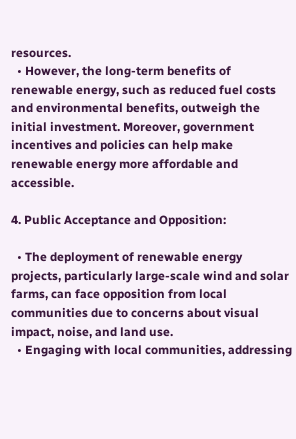resources.
  • However, the long-term benefits of renewable energy, such as reduced fuel costs and environmental benefits, outweigh the initial investment. Moreover, government incentives and policies can help make renewable energy more affordable and accessible.

4. Public Acceptance and Opposition:

  • The deployment of renewable energy projects, particularly large-scale wind and solar farms, can face opposition from local communities due to concerns about visual impact, noise, and land use.
  • Engaging with local communities, addressing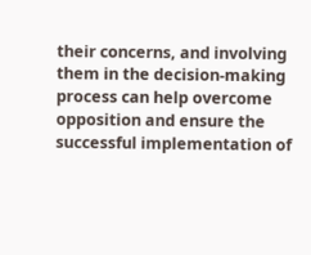their concerns, and involving them in the decision-making process can help overcome opposition and ensure the successful implementation of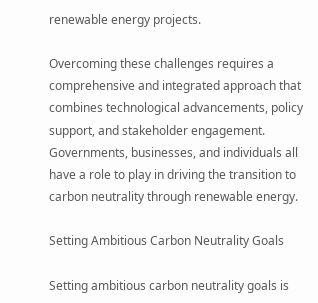renewable energy projects.

Overcoming these challenges requires a comprehensive and integrated approach that combines technological advancements, policy support, and stakeholder engagement. Governments, businesses, and individuals all have a role to play in driving the transition to carbon neutrality through renewable energy.

Setting Ambitious Carbon Neutrality Goals

Setting ambitious carbon neutrality goals is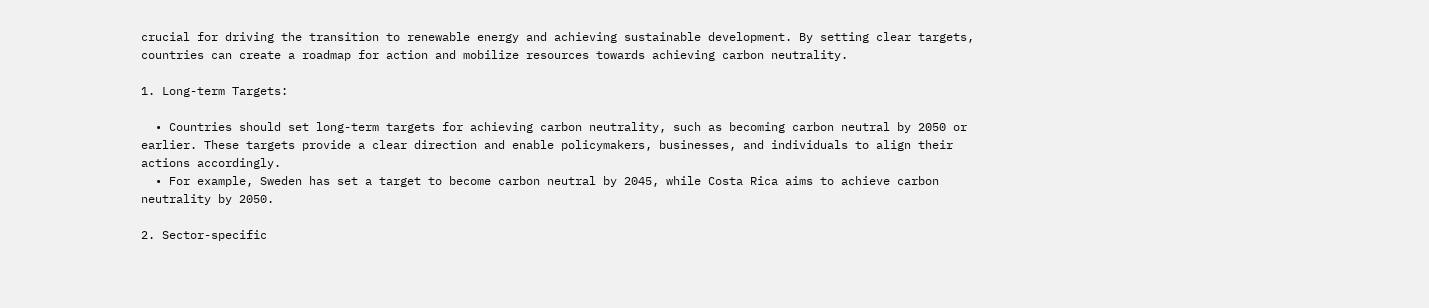crucial for driving the transition to renewable energy and achieving sustainable development. By setting clear targets, countries can create a roadmap for action and mobilize resources towards achieving carbon neutrality.

1. Long-term Targets:

  • Countries should set long-term targets for achieving carbon neutrality, such as becoming carbon neutral by 2050 or earlier. These targets provide a clear direction and enable policymakers, businesses, and individuals to align their actions accordingly.
  • For example, Sweden has set a target to become carbon neutral by 2045, while Costa Rica aims to achieve carbon neutrality by 2050.

2. Sector-specific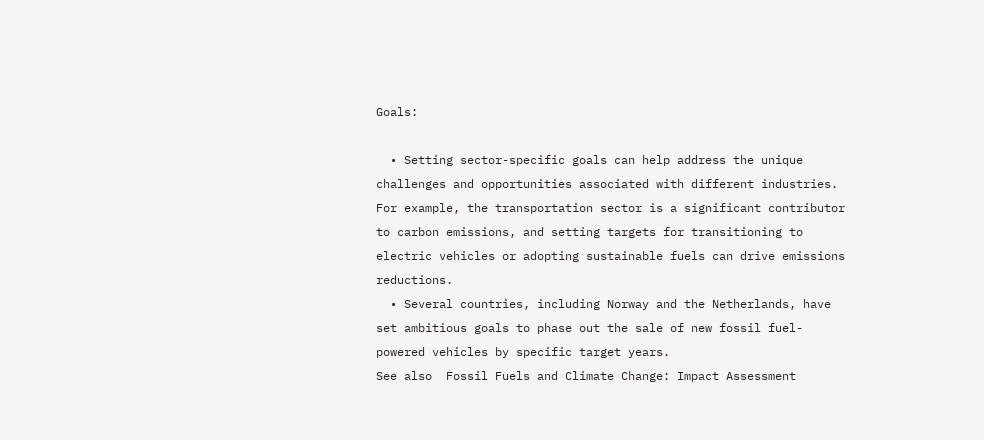Goals:

  • Setting sector-specific goals can help address the unique challenges and opportunities associated with different industries. For example, the transportation sector is a significant contributor to carbon emissions, and setting targets for transitioning to electric vehicles or adopting sustainable fuels can drive emissions reductions.
  • Several countries, including Norway and the Netherlands, have set ambitious goals to phase out the sale of new fossil fuel-powered vehicles by specific target years.
See also  Fossil Fuels and Climate Change: Impact Assessment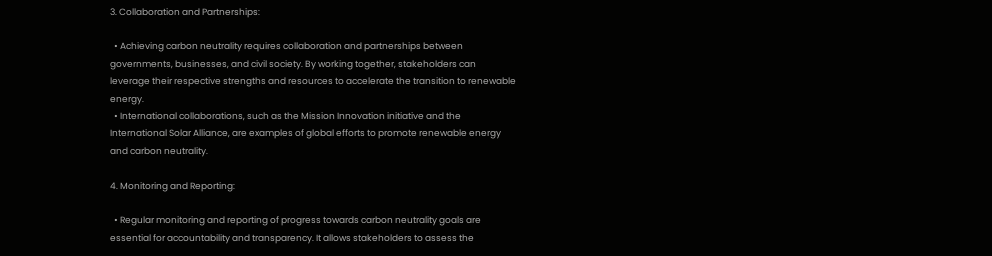3. Collaboration and Partnerships:

  • Achieving carbon neutrality requires collaboration and partnerships between governments, businesses, and civil society. By working together, stakeholders can leverage their respective strengths and resources to accelerate the transition to renewable energy.
  • International collaborations, such as the Mission Innovation initiative and the International Solar Alliance, are examples of global efforts to promote renewable energy and carbon neutrality.

4. Monitoring and Reporting:

  • Regular monitoring and reporting of progress towards carbon neutrality goals are essential for accountability and transparency. It allows stakeholders to assess the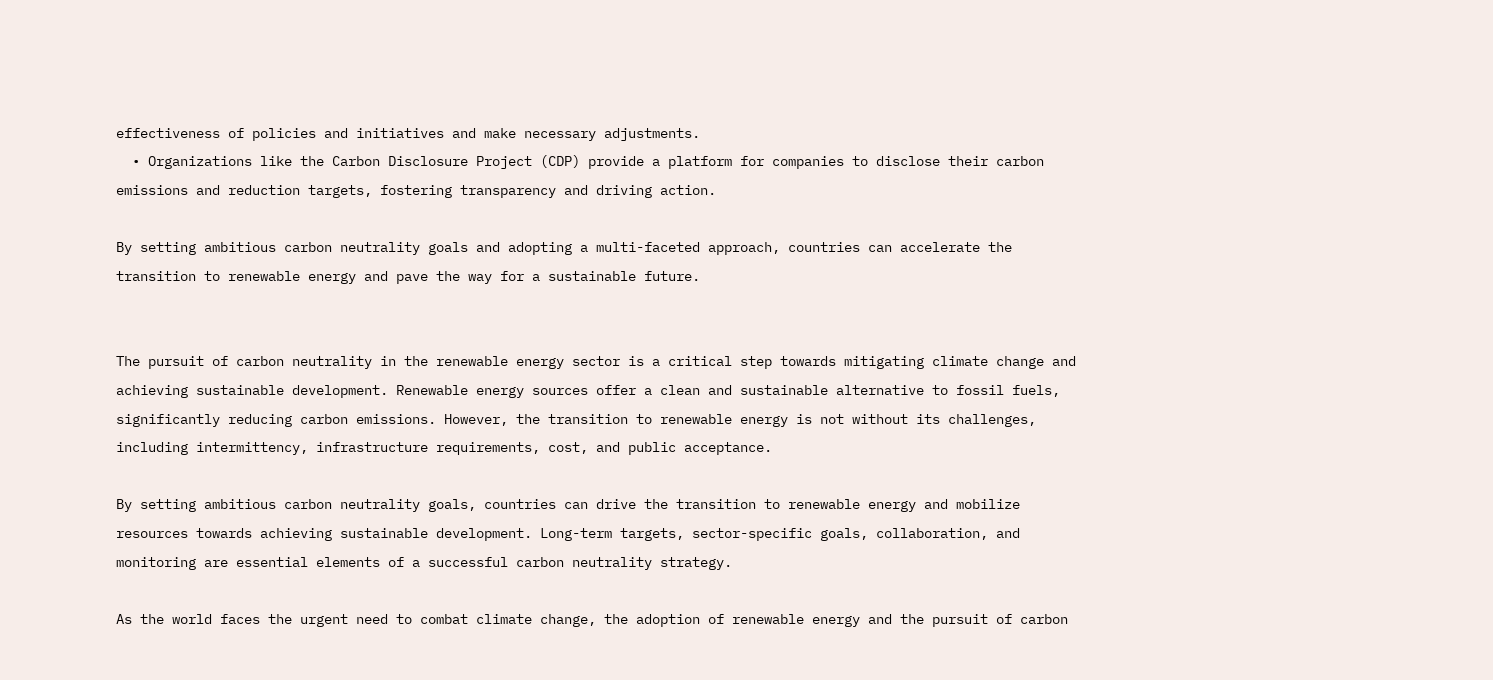effectiveness of policies and initiatives and make necessary adjustments.
  • Organizations like the Carbon Disclosure Project (CDP) provide a platform for companies to disclose their carbon emissions and reduction targets, fostering transparency and driving action.

By setting ambitious carbon neutrality goals and adopting a multi-faceted approach, countries can accelerate the transition to renewable energy and pave the way for a sustainable future.


The pursuit of carbon neutrality in the renewable energy sector is a critical step towards mitigating climate change and achieving sustainable development. Renewable energy sources offer a clean and sustainable alternative to fossil fuels, significantly reducing carbon emissions. However, the transition to renewable energy is not without its challenges, including intermittency, infrastructure requirements, cost, and public acceptance.

By setting ambitious carbon neutrality goals, countries can drive the transition to renewable energy and mobilize resources towards achieving sustainable development. Long-term targets, sector-specific goals, collaboration, and monitoring are essential elements of a successful carbon neutrality strategy.

As the world faces the urgent need to combat climate change, the adoption of renewable energy and the pursuit of carbon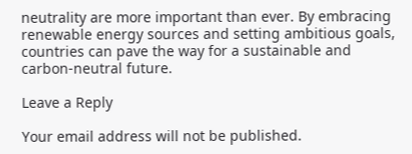neutrality are more important than ever. By embracing renewable energy sources and setting ambitious goals, countries can pave the way for a sustainable and carbon-neutral future.

Leave a Reply

Your email address will not be published.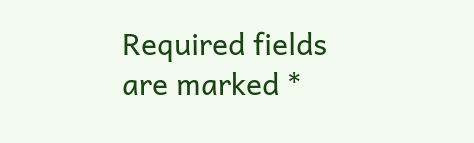Required fields are marked *